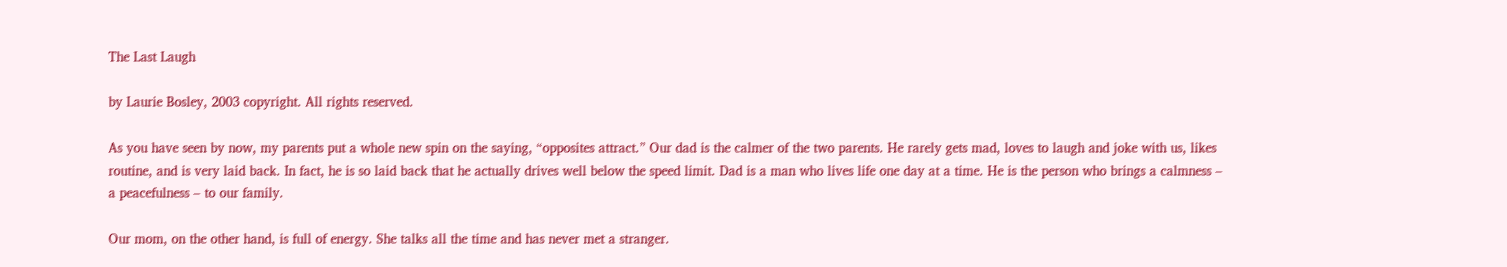The Last Laugh

by Laurie Bosley, 2003 copyright. All rights reserved.

As you have seen by now, my parents put a whole new spin on the saying, “opposites attract.” Our dad is the calmer of the two parents. He rarely gets mad, loves to laugh and joke with us, likes routine, and is very laid back. In fact, he is so laid back that he actually drives well below the speed limit. Dad is a man who lives life one day at a time. He is the person who brings a calmness – a peacefulness – to our family.

Our mom, on the other hand, is full of energy. She talks all the time and has never met a stranger.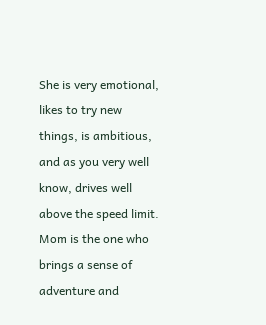She is very emotional, likes to try new things, is ambitious, and as you very well know, drives well above the speed limit. Mom is the one who brings a sense of adventure and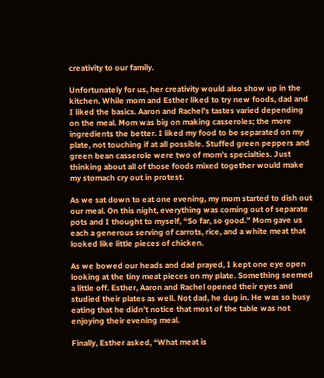creativity to our family.

Unfortunately for us, her creativity would also show up in the kitchen. While mom and Esther liked to try new foods, dad and I liked the basics. Aaron and Rachel’s tastes varied depending on the meal. Mom was big on making casseroles; the more ingredients the better. I liked my food to be separated on my plate, not touching if at all possible. Stuffed green peppers and green bean casserole were two of mom’s specialties. Just thinking about all of those foods mixed together would make my stomach cry out in protest.

As we sat down to eat one evening, my mom started to dish out our meal. On this night, everything was coming out of separate pots and I thought to myself, “So far, so good.” Mom gave us each a generous serving of carrots, rice, and a white meat that looked like little pieces of chicken.

As we bowed our heads and dad prayed, I kept one eye open looking at the tiny meat pieces on my plate. Something seemed a little off. Esther, Aaron and Rachel opened their eyes and studied their plates as well. Not dad, he dug in. He was so busy eating that he didn’t notice that most of the table was not enjoying their evening meal.

Finally, Esther asked, “What meat is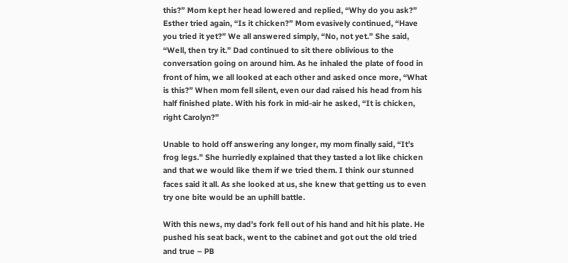this?” Mom kept her head lowered and replied, “Why do you ask?” Esther tried again, “Is it chicken?” Mom evasively continued, “Have you tried it yet?” We all answered simply, “No, not yet.” She said, “Well, then try it.” Dad continued to sit there oblivious to the conversation going on around him. As he inhaled the plate of food in front of him, we all looked at each other and asked once more, “What is this?” When mom fell silent, even our dad raised his head from his half finished plate. With his fork in mid-air he asked, “It is chicken, right Carolyn?”

Unable to hold off answering any longer, my mom finally said, “It’s frog legs.” She hurriedly explained that they tasted a lot like chicken and that we would like them if we tried them. I think our stunned faces said it all. As she looked at us, she knew that getting us to even try one bite would be an uphill battle.

With this news, my dad’s fork fell out of his hand and hit his plate. He pushed his seat back, went to the cabinet and got out the old tried and true – PB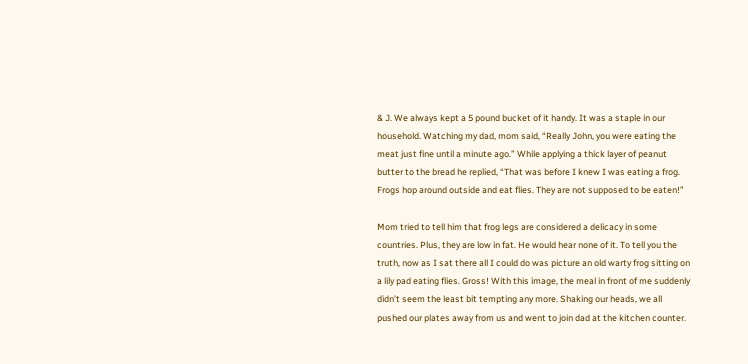& J. We always kept a 5 pound bucket of it handy. It was a staple in our household. Watching my dad, mom said, “Really John, you were eating the meat just fine until a minute ago.” While applying a thick layer of peanut butter to the bread he replied, “That was before I knew I was eating a frog. Frogs hop around outside and eat flies. They are not supposed to be eaten!”

Mom tried to tell him that frog legs are considered a delicacy in some countries. Plus, they are low in fat. He would hear none of it. To tell you the truth, now as I sat there all I could do was picture an old warty frog sitting on a lily pad eating flies. Gross! With this image, the meal in front of me suddenly didn’t seem the least bit tempting any more. Shaking our heads, we all pushed our plates away from us and went to join dad at the kitchen counter.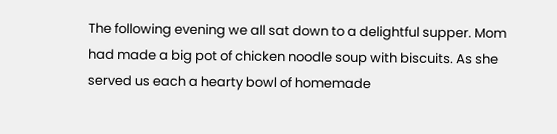The following evening we all sat down to a delightful supper. Mom had made a big pot of chicken noodle soup with biscuits. As she served us each a hearty bowl of homemade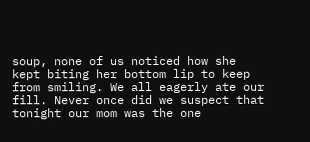soup, none of us noticed how she kept biting her bottom lip to keep from smiling. We all eagerly ate our fill. Never once did we suspect that tonight our mom was the one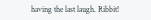having the last laugh. Ribbit!